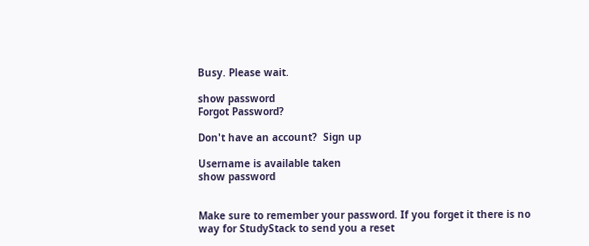Busy. Please wait.

show password
Forgot Password?

Don't have an account?  Sign up

Username is available taken
show password


Make sure to remember your password. If you forget it there is no way for StudyStack to send you a reset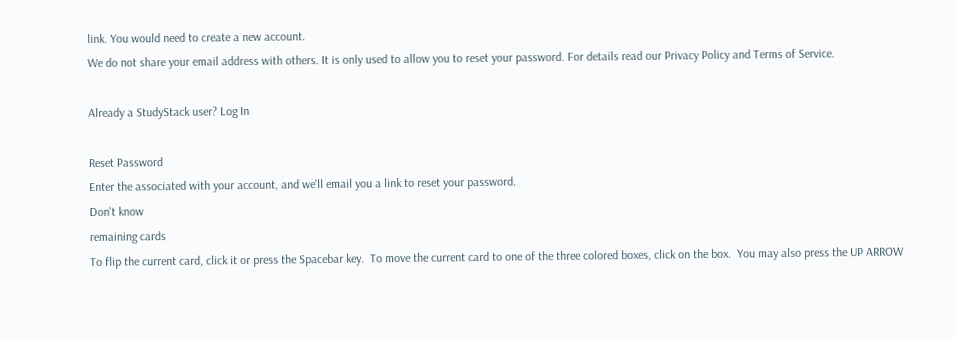link. You would need to create a new account.
We do not share your email address with others. It is only used to allow you to reset your password. For details read our Privacy Policy and Terms of Service.

Already a StudyStack user? Log In

Reset Password
Enter the associated with your account, and we'll email you a link to reset your password.
Don't know
remaining cards
To flip the current card, click it or press the Spacebar key.  To move the current card to one of the three colored boxes, click on the box.  You may also press the UP ARROW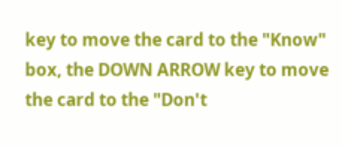key to move the card to the "Know" box, the DOWN ARROW key to move the card to the "Don't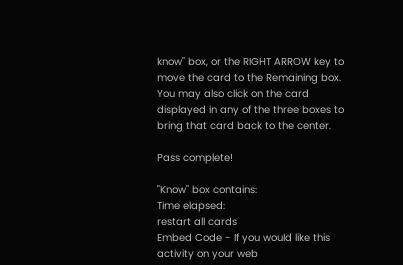know" box, or the RIGHT ARROW key to move the card to the Remaining box.  You may also click on the card displayed in any of the three boxes to bring that card back to the center.

Pass complete!

"Know" box contains:
Time elapsed:
restart all cards
Embed Code - If you would like this activity on your web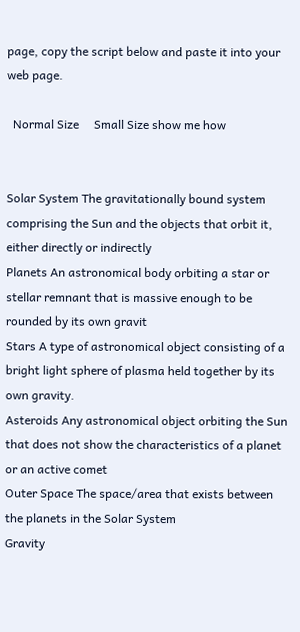page, copy the script below and paste it into your web page.

  Normal Size     Small Size show me how


Solar System The gravitationally bound system comprising the Sun and the objects that orbit it, either directly or indirectly
Planets An astronomical body orbiting a star or stellar remnant that is massive enough to be rounded by its own gravit
Stars A type of astronomical object consisting of a bright light sphere of plasma held together by its own gravity.
Asteroids Any astronomical object orbiting the Sun that does not show the characteristics of a planet or an active comet
Outer Space The space/area that exists between the planets in the Solar System
Gravity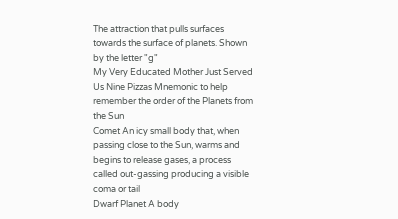The attraction that pulls surfaces towards the surface of planets. Shown by the letter "g"
My Very Educated Mother Just Served Us Nine Pizzas Mnemonic to help remember the order of the Planets from the Sun
Comet An icy small body that, when passing close to the Sun, warms and begins to release gases, a process called out-gassing producing a visible coma or tail
Dwarf Planet A body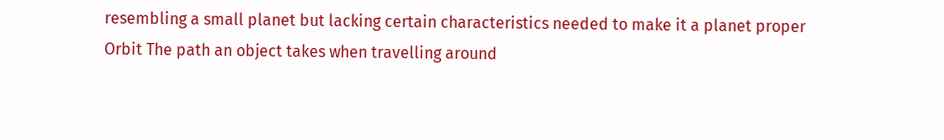resembling a small planet but lacking certain characteristics needed to make it a planet proper
Orbit The path an object takes when travelling around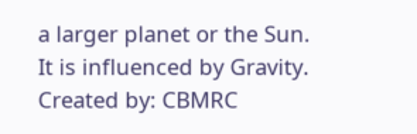a larger planet or the Sun. It is influenced by Gravity.
Created by: CBMRC